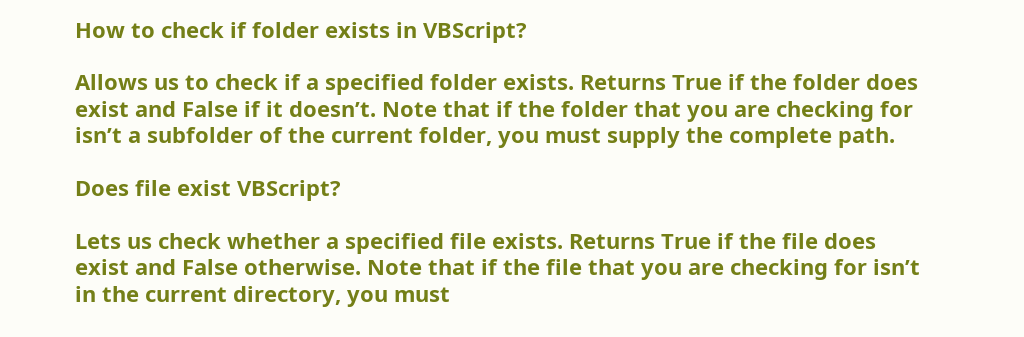How to check if folder exists in VBScript?

Allows us to check if a specified folder exists. Returns True if the folder does exist and False if it doesn’t. Note that if the folder that you are checking for isn’t a subfolder of the current folder, you must supply the complete path.

Does file exist VBScript?

Lets us check whether a specified file exists. Returns True if the file does exist and False otherwise. Note that if the file that you are checking for isn’t in the current directory, you must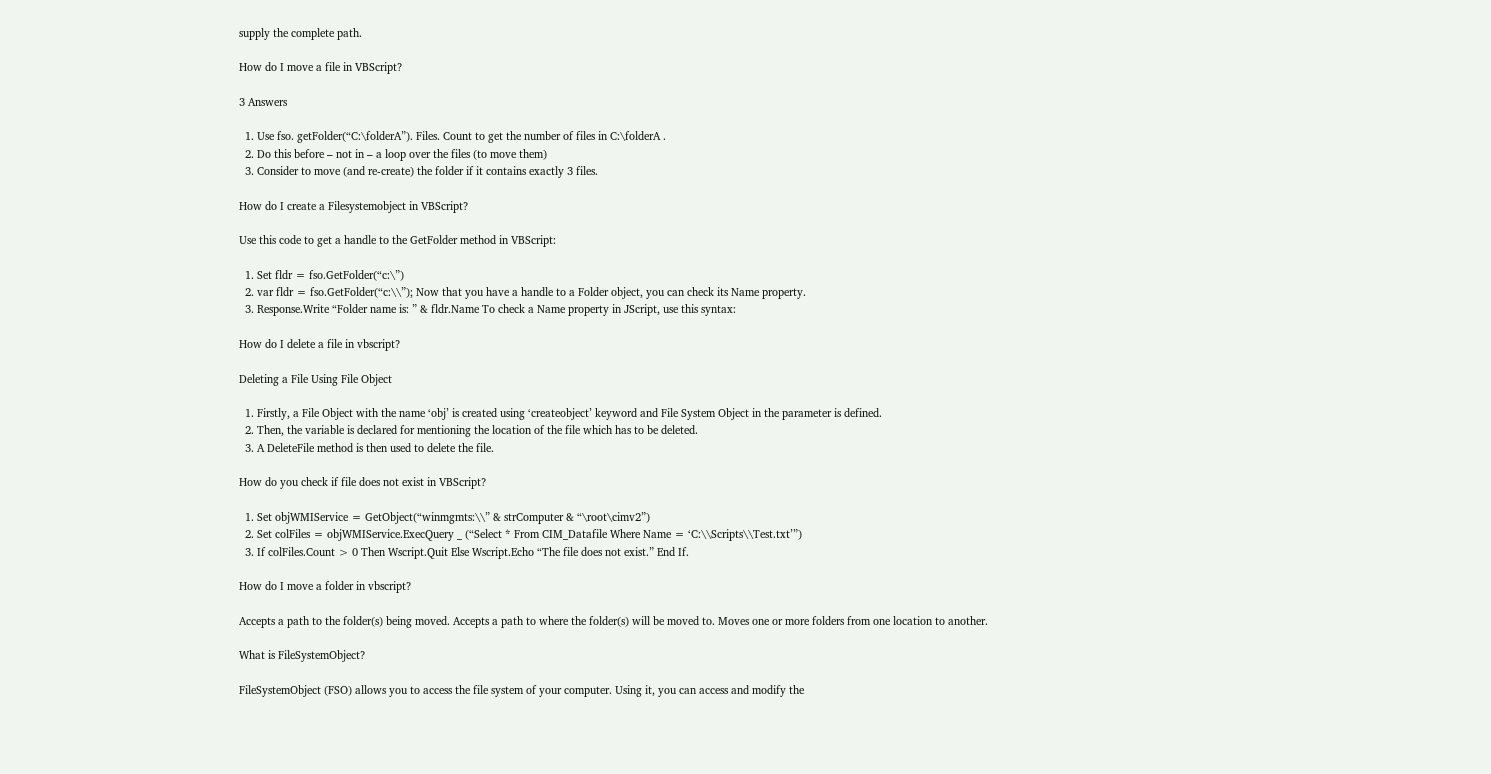supply the complete path.

How do I move a file in VBScript?

3 Answers

  1. Use fso. getFolder(“C:\folderA”). Files. Count to get the number of files in C:\folderA .
  2. Do this before – not in – a loop over the files (to move them)
  3. Consider to move (and re-create) the folder if it contains exactly 3 files.

How do I create a Filesystemobject in VBScript?

Use this code to get a handle to the GetFolder method in VBScript:

  1. Set fldr = fso.GetFolder(“c:\”)
  2. var fldr = fso.GetFolder(“c:\\”); Now that you have a handle to a Folder object, you can check its Name property.
  3. Response.Write “Folder name is: ” & fldr.Name To check a Name property in JScript, use this syntax:

How do I delete a file in vbscript?

Deleting a File Using File Object

  1. Firstly, a File Object with the name ‘obj’ is created using ‘createobject’ keyword and File System Object in the parameter is defined.
  2. Then, the variable is declared for mentioning the location of the file which has to be deleted.
  3. A DeleteFile method is then used to delete the file.

How do you check if file does not exist in VBScript?

  1. Set objWMIService = GetObject(“winmgmts:\\” & strComputer & “\root\cimv2”)
  2. Set colFiles = objWMIService.ExecQuery _ (“Select * From CIM_Datafile Where Name = ‘C:\\Scripts\\Test.txt’”)
  3. If colFiles.Count > 0 Then Wscript.Quit Else Wscript.Echo “The file does not exist.” End If.

How do I move a folder in vbscript?

Accepts a path to the folder(s) being moved. Accepts a path to where the folder(s) will be moved to. Moves one or more folders from one location to another.

What is FileSystemObject?

FileSystemObject (FSO) allows you to access the file system of your computer. Using it, you can access and modify the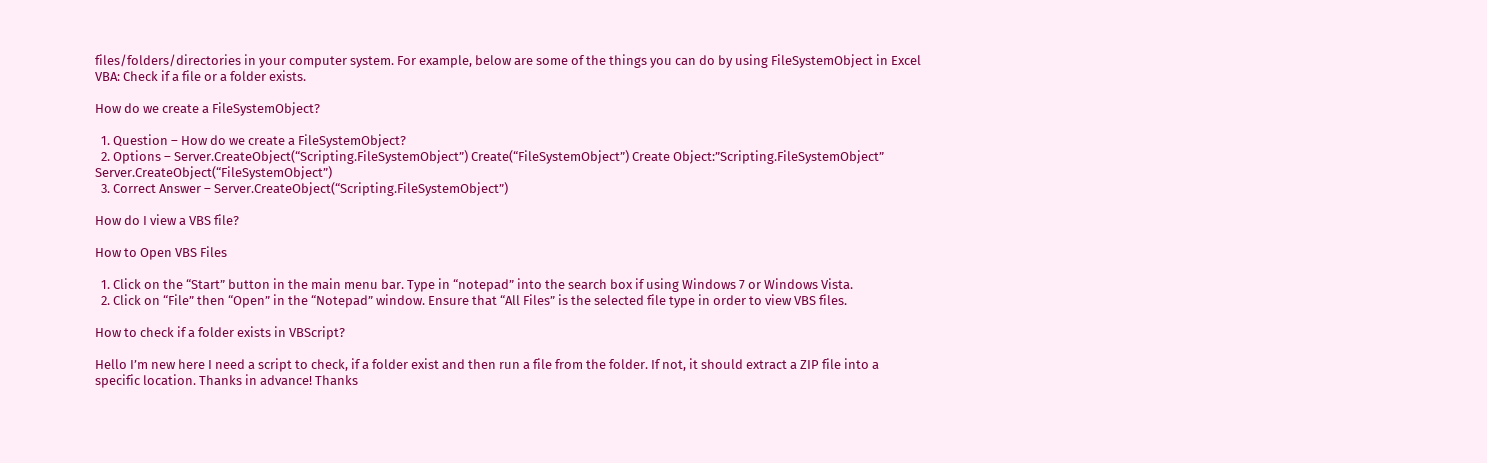files/folders/directories in your computer system. For example, below are some of the things you can do by using FileSystemObject in Excel VBA: Check if a file or a folder exists.

How do we create a FileSystemObject?

  1. Question – How do we create a FileSystemObject?
  2. Options – Server.CreateObject(“Scripting.FileSystemObject”) Create(“FileSystemObject”) Create Object:”Scripting.FileSystemObject” Server.CreateObject(“FileSystemObject”)
  3. Correct Answer – Server.CreateObject(“Scripting.FileSystemObject”)

How do I view a VBS file?

How to Open VBS Files

  1. Click on the “Start” button in the main menu bar. Type in “notepad” into the search box if using Windows 7 or Windows Vista.
  2. Click on “File” then “Open” in the “Notepad” window. Ensure that “All Files” is the selected file type in order to view VBS files.

How to check if a folder exists in VBScript?

Hello I’m new here I need a script to check, if a folder exist and then run a file from the folder. If not, it should extract a ZIP file into a specific location. Thanks in advance! Thanks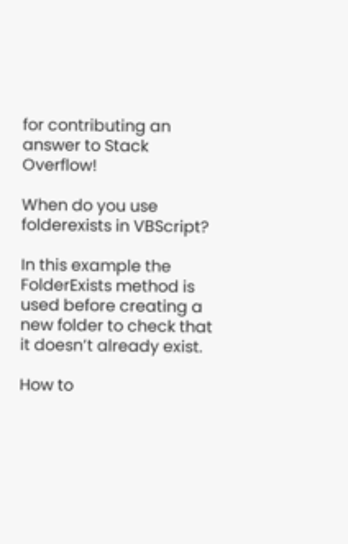for contributing an answer to Stack Overflow!

When do you use folderexists in VBScript?

In this example the FolderExists method is used before creating a new folder to check that it doesn’t already exist.

How to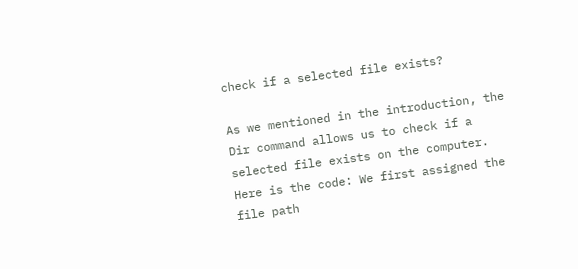check if a selected file exists?

As we mentioned in the introduction, the Dir command allows us to check if a selected file exists on the computer. Here is the code: We first assigned the file path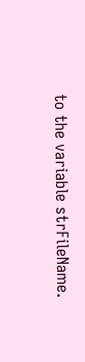to the variable strFileName.